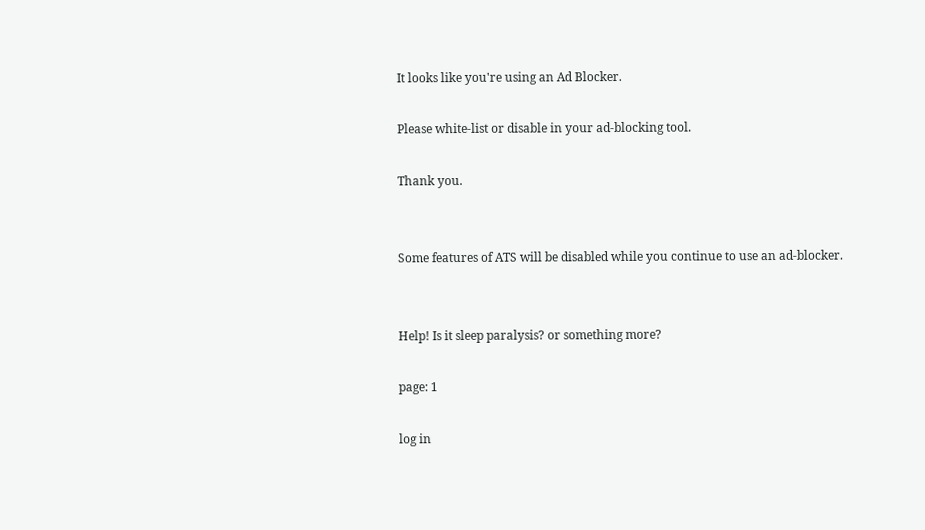It looks like you're using an Ad Blocker.

Please white-list or disable in your ad-blocking tool.

Thank you.


Some features of ATS will be disabled while you continue to use an ad-blocker.


Help! Is it sleep paralysis? or something more?

page: 1

log in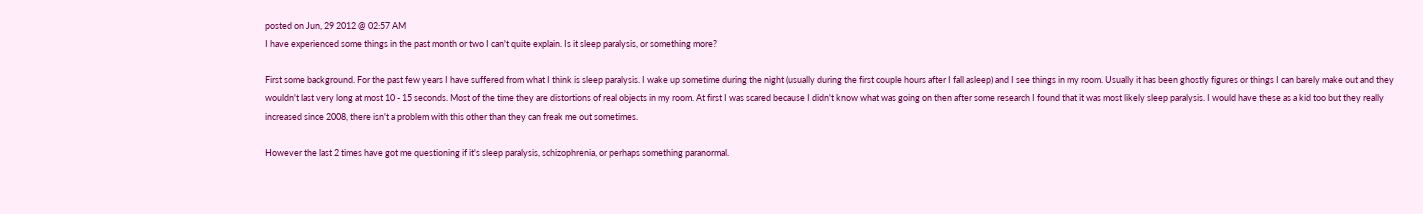posted on Jun, 29 2012 @ 02:57 AM
I have experienced some things in the past month or two I can't quite explain. Is it sleep paralysis, or something more?

First some background. For the past few years I have suffered from what I think is sleep paralysis. I wake up sometime during the night (usually during the first couple hours after I fall asleep) and I see things in my room. Usually it has been ghostly figures or things I can barely make out and they wouldn't last very long at most 10 - 15 seconds. Most of the time they are distortions of real objects in my room. At first I was scared because I didn't know what was going on then after some research I found that it was most likely sleep paralysis. I would have these as a kid too but they really increased since 2008, there isn't a problem with this other than they can freak me out sometimes.

However the last 2 times have got me questioning if it's sleep paralysis, schizophrenia, or perhaps something paranormal.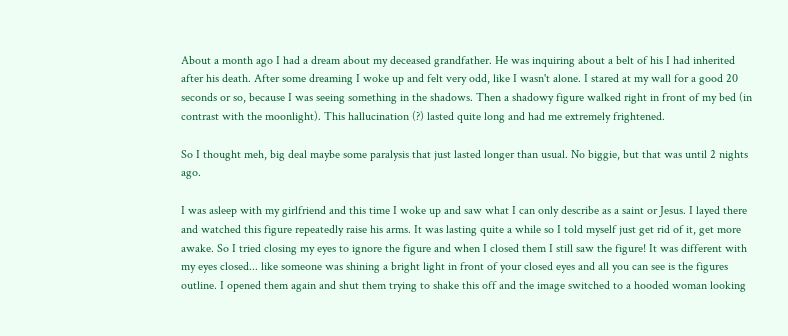About a month ago I had a dream about my deceased grandfather. He was inquiring about a belt of his I had inherited after his death. After some dreaming I woke up and felt very odd, like I wasn't alone. I stared at my wall for a good 20 seconds or so, because I was seeing something in the shadows. Then a shadowy figure walked right in front of my bed (in contrast with the moonlight). This hallucination (?) lasted quite long and had me extremely frightened.

So I thought meh, big deal maybe some paralysis that just lasted longer than usual. No biggie, but that was until 2 nights ago.

I was asleep with my girlfriend and this time I woke up and saw what I can only describe as a saint or Jesus. I layed there and watched this figure repeatedly raise his arms. It was lasting quite a while so I told myself just get rid of it, get more awake. So I tried closing my eyes to ignore the figure and when I closed them I still saw the figure! It was different with my eyes closed... like someone was shining a bright light in front of your closed eyes and all you can see is the figures outline. I opened them again and shut them trying to shake this off and the image switched to a hooded woman looking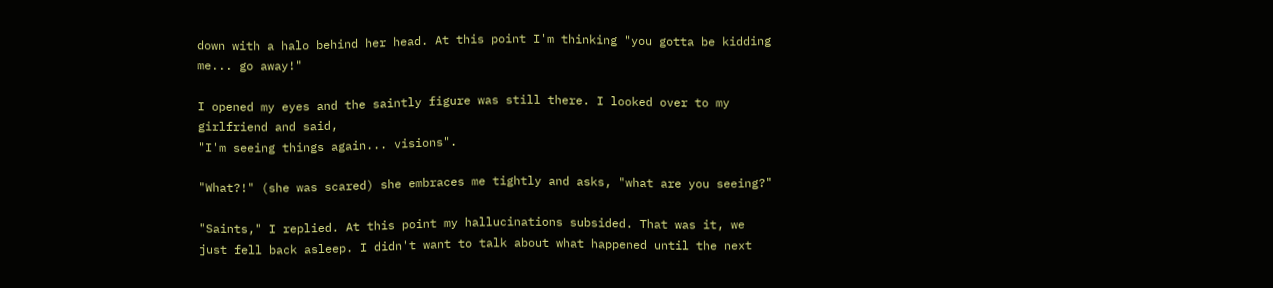down with a halo behind her head. At this point I'm thinking "you gotta be kidding me... go away!"

I opened my eyes and the saintly figure was still there. I looked over to my girlfriend and said,
"I'm seeing things again... visions".

"What?!" (she was scared) she embraces me tightly and asks, "what are you seeing?"

"Saints," I replied. At this point my hallucinations subsided. That was it, we just fell back asleep. I didn't want to talk about what happened until the next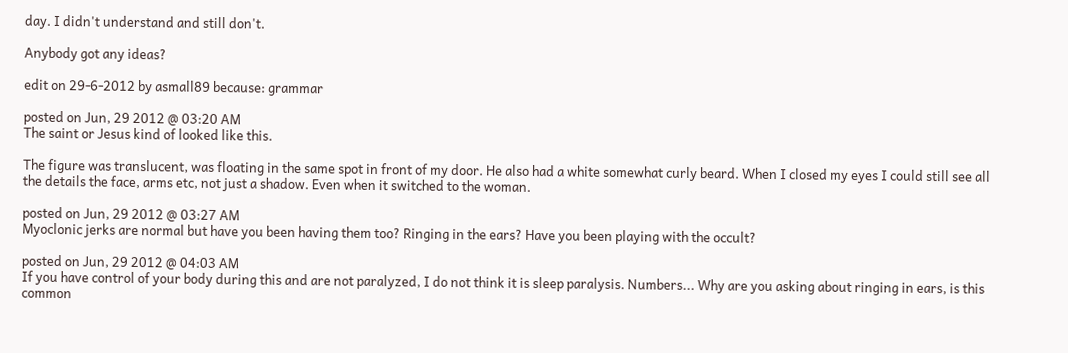day. I didn't understand and still don't.

Anybody got any ideas?

edit on 29-6-2012 by asmall89 because: grammar

posted on Jun, 29 2012 @ 03:20 AM
The saint or Jesus kind of looked like this.

The figure was translucent, was floating in the same spot in front of my door. He also had a white somewhat curly beard. When I closed my eyes I could still see all the details the face, arms etc, not just a shadow. Even when it switched to the woman.

posted on Jun, 29 2012 @ 03:27 AM
Myoclonic jerks are normal but have you been having them too? Ringing in the ears? Have you been playing with the occult?

posted on Jun, 29 2012 @ 04:03 AM
If you have control of your body during this and are not paralyzed, I do not think it is sleep paralysis. Numbers... Why are you asking about ringing in ears, is this common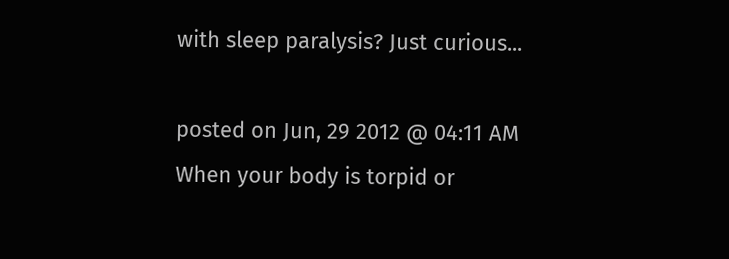with sleep paralysis? Just curious...

posted on Jun, 29 2012 @ 04:11 AM
When your body is torpid or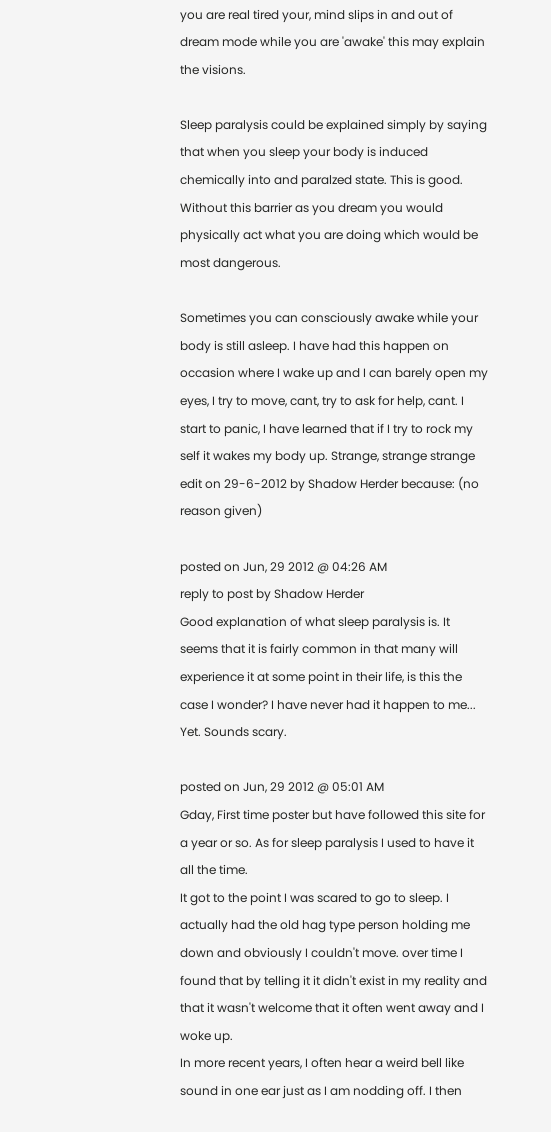you are real tired your, mind slips in and out of dream mode while you are 'awake' this may explain the visions.

Sleep paralysis could be explained simply by saying that when you sleep your body is induced chemically into and paralzed state. This is good. Without this barrier as you dream you would physically act what you are doing which would be most dangerous.

Sometimes you can consciously awake while your body is still asleep. I have had this happen on occasion where I wake up and I can barely open my eyes, I try to move, cant, try to ask for help, cant. I start to panic, I have learned that if I try to rock my self it wakes my body up. Strange, strange strange
edit on 29-6-2012 by Shadow Herder because: (no reason given)

posted on Jun, 29 2012 @ 04:26 AM
reply to post by Shadow Herder
Good explanation of what sleep paralysis is. It seems that it is fairly common in that many will experience it at some point in their life, is this the case I wonder? I have never had it happen to me... Yet. Sounds scary.

posted on Jun, 29 2012 @ 05:01 AM
Gday, First time poster but have followed this site for a year or so. As for sleep paralysis I used to have it all the time.
It got to the point I was scared to go to sleep. I actually had the old hag type person holding me down and obviously I couldn't move. over time I found that by telling it it didn't exist in my reality and that it wasn't welcome that it often went away and I woke up.
In more recent years, I often hear a weird bell like sound in one ear just as I am nodding off. I then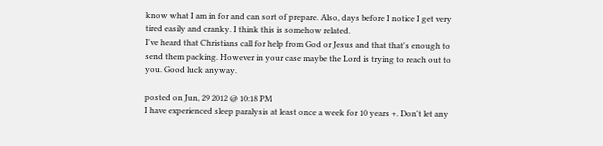know what I am in for and can sort of prepare. Also, days before I notice I get very tired easily and cranky. I think this is somehow related.
I've heard that Christians call for help from God or Jesus and that that's enough to send them packing. However in your case maybe the Lord is trying to reach out to you. Good luck anyway.

posted on Jun, 29 2012 @ 10:18 PM
I have experienced sleep paralysis at least once a week for 10 years +. Don't let any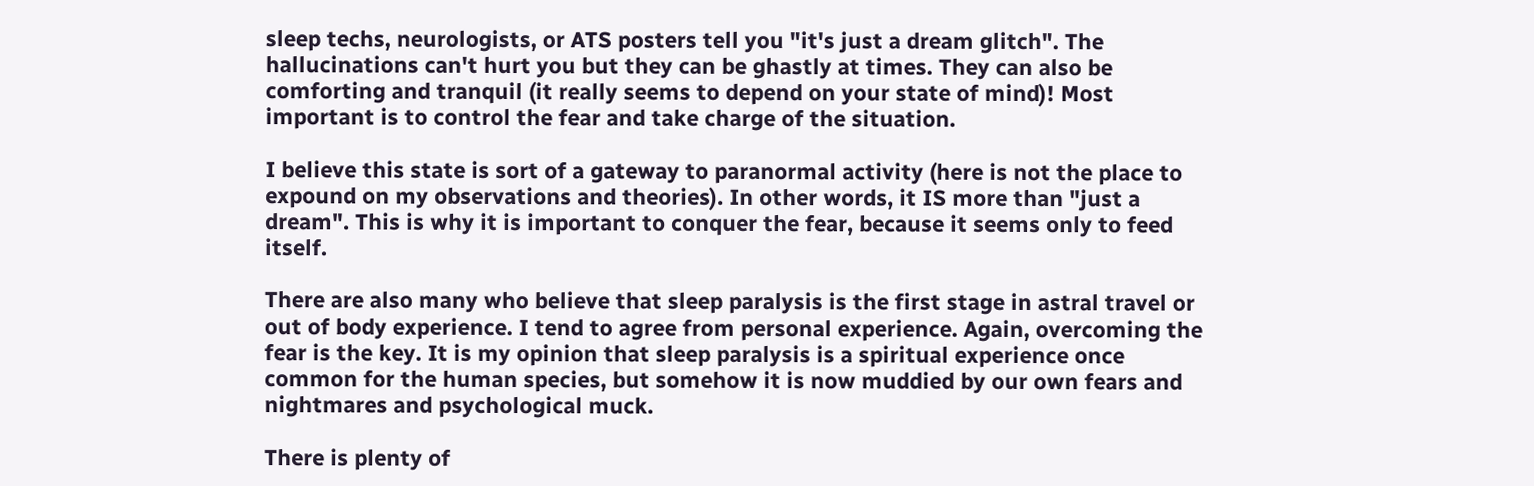sleep techs, neurologists, or ATS posters tell you "it's just a dream glitch". The hallucinations can't hurt you but they can be ghastly at times. They can also be comforting and tranquil (it really seems to depend on your state of mind)! Most important is to control the fear and take charge of the situation.

I believe this state is sort of a gateway to paranormal activity (here is not the place to expound on my observations and theories). In other words, it IS more than "just a dream". This is why it is important to conquer the fear, because it seems only to feed itself.

There are also many who believe that sleep paralysis is the first stage in astral travel or out of body experience. I tend to agree from personal experience. Again, overcoming the fear is the key. It is my opinion that sleep paralysis is a spiritual experience once common for the human species, but somehow it is now muddied by our own fears and nightmares and psychological muck.

There is plenty of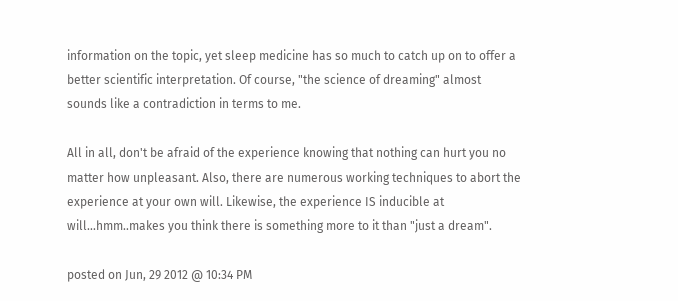information on the topic, yet sleep medicine has so much to catch up on to offer a better scientific interpretation. Of course, "the science of dreaming" almost sounds like a contradiction in terms to me.

All in all, don't be afraid of the experience knowing that nothing can hurt you no matter how unpleasant. Also, there are numerous working techniques to abort the experience at your own will. Likewise, the experience IS inducible at will...hmm..makes you think there is something more to it than "just a dream".

posted on Jun, 29 2012 @ 10:34 PM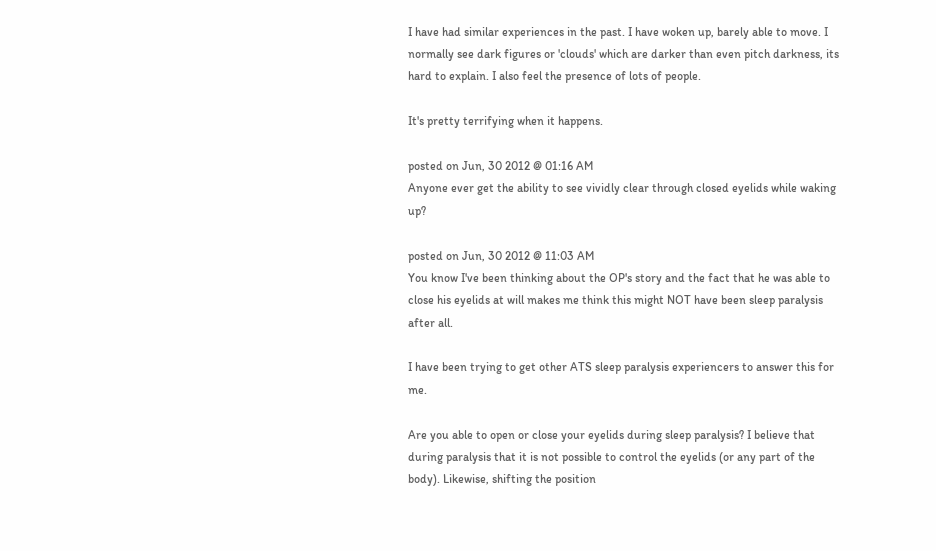I have had similar experiences in the past. I have woken up, barely able to move. I normally see dark figures or 'clouds' which are darker than even pitch darkness, its hard to explain. I also feel the presence of lots of people.

It's pretty terrifying when it happens.

posted on Jun, 30 2012 @ 01:16 AM
Anyone ever get the ability to see vividly clear through closed eyelids while waking up?

posted on Jun, 30 2012 @ 11:03 AM
You know I've been thinking about the OP's story and the fact that he was able to close his eyelids at will makes me think this might NOT have been sleep paralysis after all.

I have been trying to get other ATS sleep paralysis experiencers to answer this for me.

Are you able to open or close your eyelids during sleep paralysis? I believe that during paralysis that it is not possible to control the eyelids (or any part of the body). Likewise, shifting the position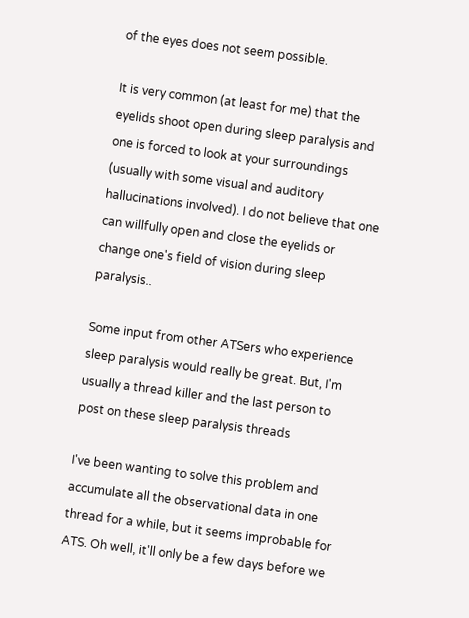of the eyes does not seem possible.

It is very common (at least for me) that the eyelids shoot open during sleep paralysis and one is forced to look at your surroundings (usually with some visual and auditory hallucinations involved). I do not believe that one can willfully open and close the eyelids or change one's field of vision during sleep paralysis..

Some input from other ATSers who experience sleep paralysis would really be great. But, I'm usually a thread killer and the last person to post on these sleep paralysis threads

I've been wanting to solve this problem and accumulate all the observational data in one thread for a while, but it seems improbable for ATS. Oh well, it'll only be a few days before we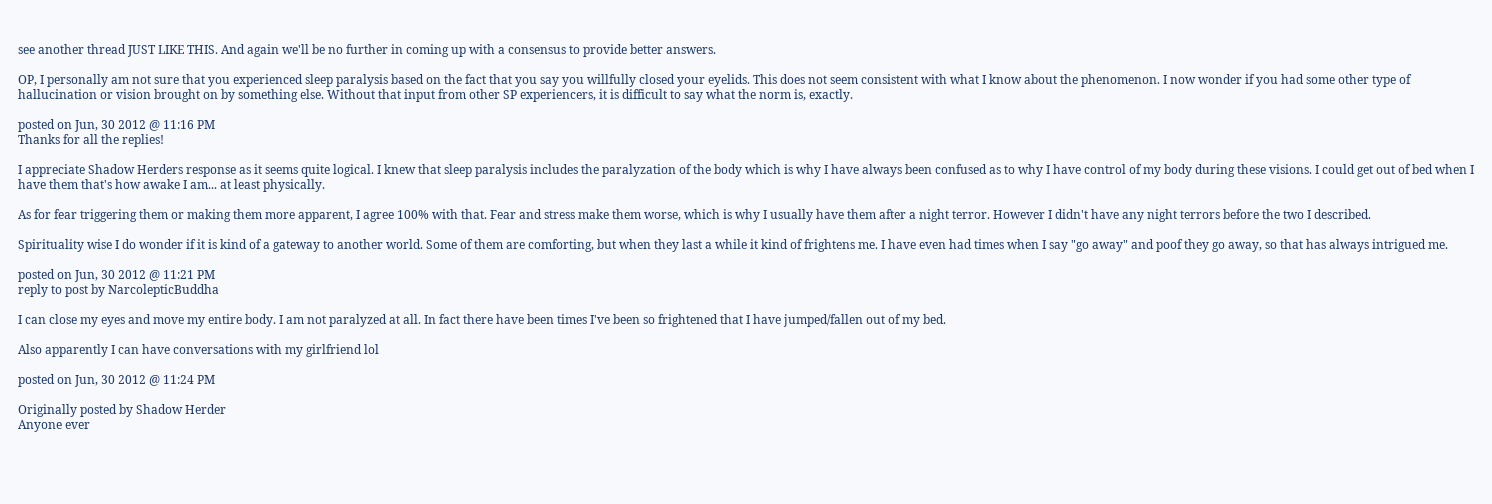see another thread JUST LIKE THIS. And again we'll be no further in coming up with a consensus to provide better answers.

OP, I personally am not sure that you experienced sleep paralysis based on the fact that you say you willfully closed your eyelids. This does not seem consistent with what I know about the phenomenon. I now wonder if you had some other type of hallucination or vision brought on by something else. Without that input from other SP experiencers, it is difficult to say what the norm is, exactly.

posted on Jun, 30 2012 @ 11:16 PM
Thanks for all the replies!

I appreciate Shadow Herders response as it seems quite logical. I knew that sleep paralysis includes the paralyzation of the body which is why I have always been confused as to why I have control of my body during these visions. I could get out of bed when I have them that's how awake I am... at least physically.

As for fear triggering them or making them more apparent, I agree 100% with that. Fear and stress make them worse, which is why I usually have them after a night terror. However I didn't have any night terrors before the two I described.

Spirituality wise I do wonder if it is kind of a gateway to another world. Some of them are comforting, but when they last a while it kind of frightens me. I have even had times when I say "go away" and poof they go away, so that has always intrigued me.

posted on Jun, 30 2012 @ 11:21 PM
reply to post by NarcolepticBuddha

I can close my eyes and move my entire body. I am not paralyzed at all. In fact there have been times I've been so frightened that I have jumped/fallen out of my bed.

Also apparently I can have conversations with my girlfriend lol

posted on Jun, 30 2012 @ 11:24 PM

Originally posted by Shadow Herder
Anyone ever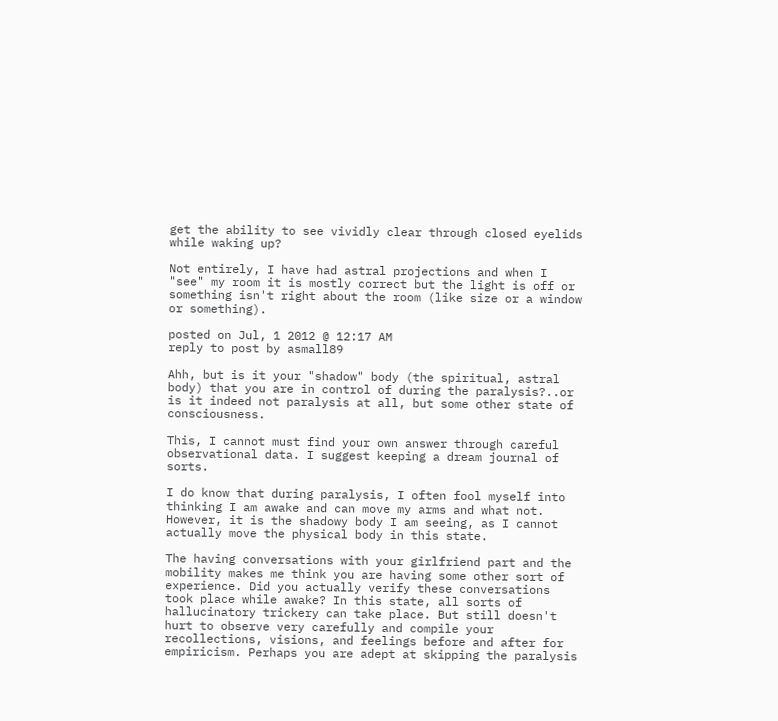get the ability to see vividly clear through closed eyelids while waking up?

Not entirely, I have had astral projections and when I "see" my room it is mostly correct but the light is off or something isn't right about the room (like size or a window or something).

posted on Jul, 1 2012 @ 12:17 AM
reply to post by asmall89

Ahh, but is it your "shadow" body (the spiritual, astral body) that you are in control of during the paralysis?..or is it indeed not paralysis at all, but some other state of consciousness.

This, I cannot must find your own answer through careful observational data. I suggest keeping a dream journal of sorts.

I do know that during paralysis, I often fool myself into thinking I am awake and can move my arms and what not. However, it is the shadowy body I am seeing, as I cannot actually move the physical body in this state.

The having conversations with your girlfriend part and the mobility makes me think you are having some other sort of experience. Did you actually verify these conversations took place while awake? In this state, all sorts of hallucinatory trickery can take place. But still doesn't hurt to observe very carefully and compile your recollections, visions, and feelings before and after for empiricism. Perhaps you are adept at skipping the paralysis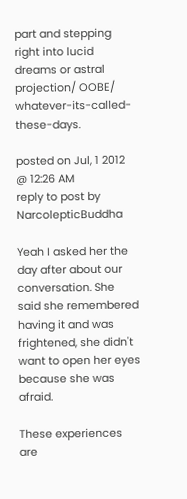part and stepping right into lucid dreams or astral projection/ OOBE/ whatever-its-called-these-days.

posted on Jul, 1 2012 @ 12:26 AM
reply to post by NarcolepticBuddha

Yeah I asked her the day after about our conversation. She said she remembered having it and was frightened, she didn't want to open her eyes because she was afraid.

These experiences are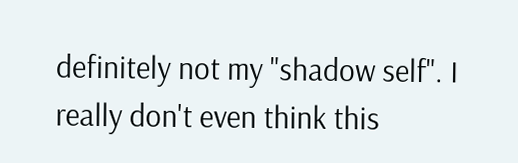definitely not my "shadow self". I really don't even think this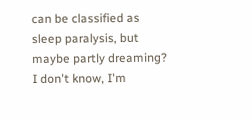can be classified as sleep paralysis, but maybe partly dreaming? I don't know, I'm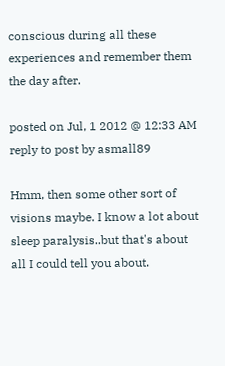conscious during all these experiences and remember them the day after.

posted on Jul, 1 2012 @ 12:33 AM
reply to post by asmall89

Hmm, then some other sort of visions maybe. I know a lot about sleep paralysis..but that's about all I could tell you about.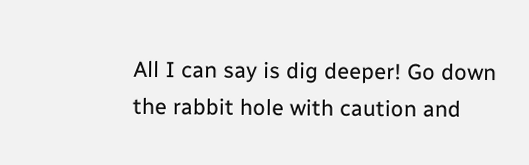All I can say is dig deeper! Go down the rabbit hole with caution and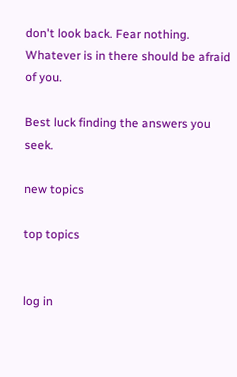don't look back. Fear nothing. Whatever is in there should be afraid of you.

Best luck finding the answers you seek.

new topics

top topics


log in